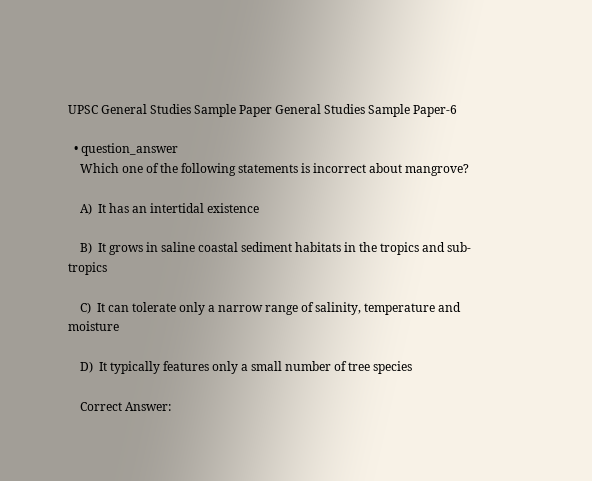UPSC General Studies Sample Paper General Studies Sample Paper-6

  • question_answer
    Which one of the following statements is incorrect about mangrove?

    A)  It has an intertidal existence

    B)  It grows in saline coastal sediment habitats in the tropics and sub-tropics

    C)  It can tolerate only a narrow range of salinity, temperature and moisture

    D)  It typically features only a small number of tree species

    Correct Answer: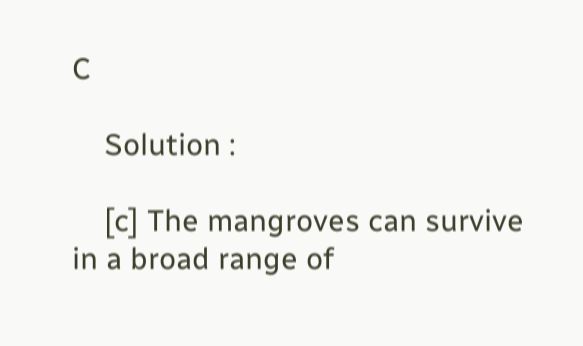C

    Solution :

    [c] The mangroves can survive in a broad range of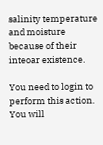salinity temperature and moisture because of their inteoar existence.

You need to login to perform this action.
You will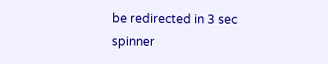be redirected in 3 sec spinner